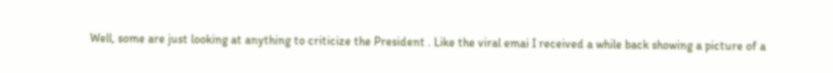Well, some are just looking at anything to criticize the President . Like the viral emai I received a while back showing a picture of a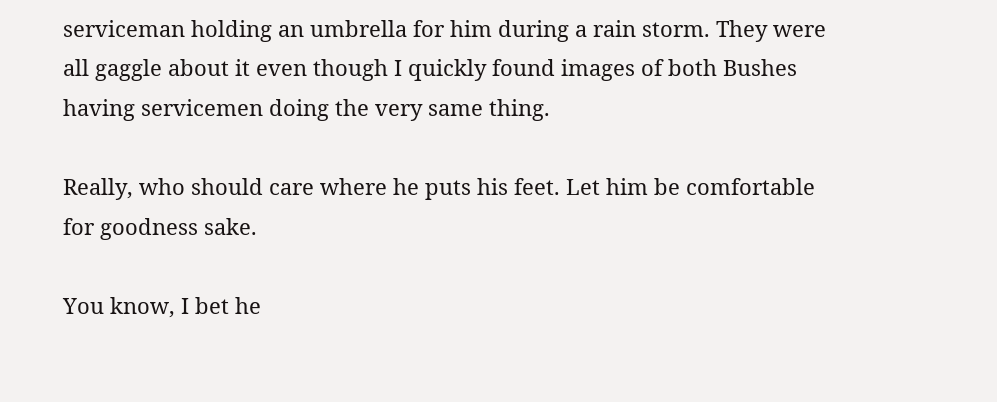serviceman holding an umbrella for him during a rain storm. They were all gaggle about it even though I quickly found images of both Bushes having servicemen doing the very same thing.

Really, who should care where he puts his feet. Let him be comfortable for goodness sake.

You know, I bet he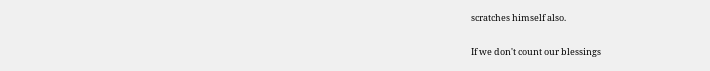scratches himself also.

If we don't count our blessings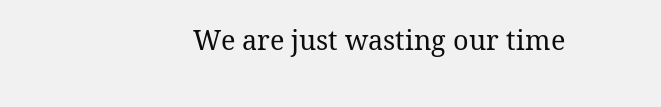We are just wasting our time